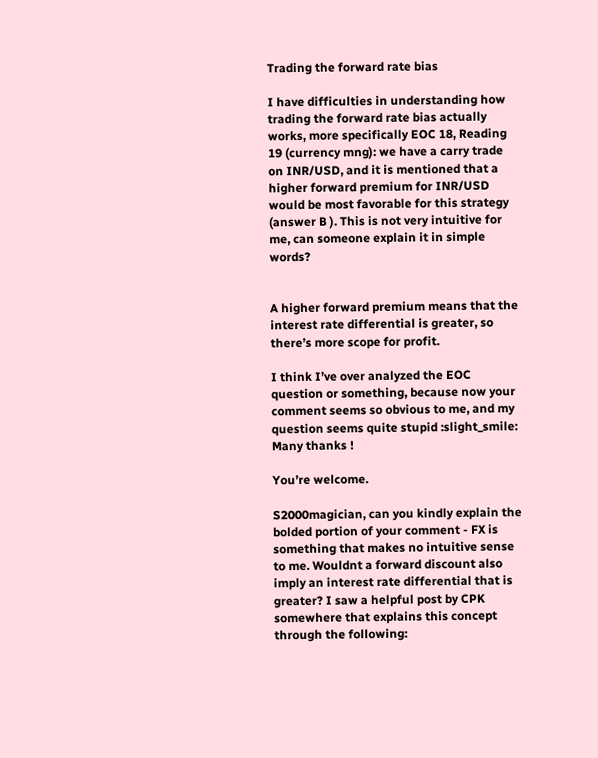Trading the forward rate bias

I have difficulties in understanding how trading the forward rate bias actually works, more specifically EOC 18, Reading 19 (currency mng): we have a carry trade on INR/USD, and it is mentioned that a higher forward premium for INR/USD would be most favorable for this strategy (answer B ). This is not very intuitive for me, can someone explain it in simple words?


A higher forward premium means that the interest rate differential is greater, so there’s more scope for profit.

I think I’ve over analyzed the EOC question or something, because now your comment seems so obvious to me, and my question seems quite stupid :slight_smile: Many thanks !

You’re welcome.

S2000magician, can you kindly explain the bolded portion of your comment - FX is something that makes no intuitive sense to me. Wouldnt a forward discount also imply an interest rate differential that is greater? I saw a helpful post by CPK somewhere that explains this concept through the following: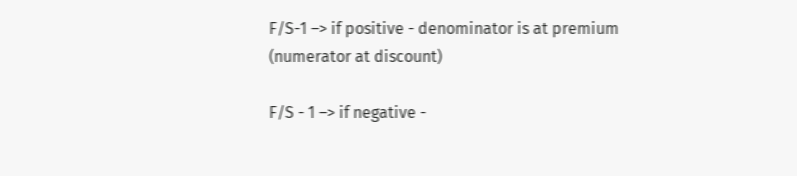F/S-1 –> if positive - denominator is at premium (numerator at discount)

F/S - 1 –> if negative -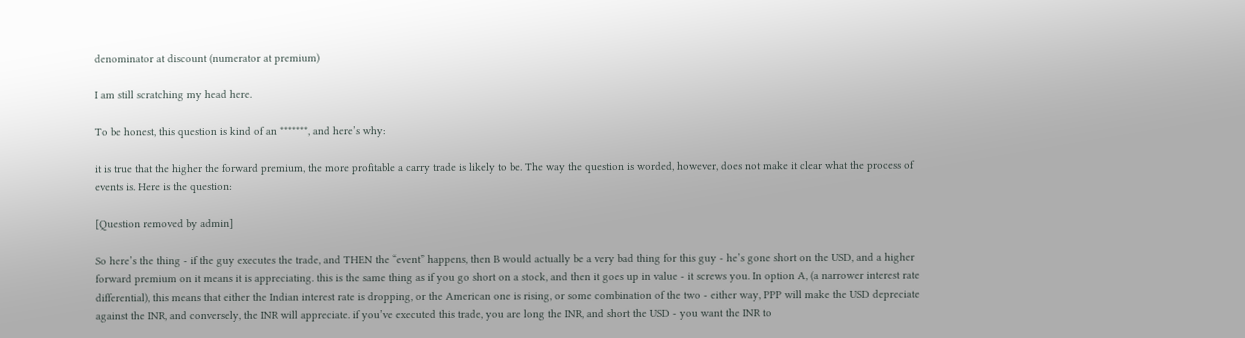denominator at discount (numerator at premium)

I am still scratching my head here.

To be honest, this question is kind of an *******, and here’s why:

it is true that the higher the forward premium, the more profitable a carry trade is likely to be. The way the question is worded, however, does not make it clear what the process of events is. Here is the question:

[Question removed by admin]

So here’s the thing - if the guy executes the trade, and THEN the “event” happens, then B would actually be a very bad thing for this guy - he’s gone short on the USD, and a higher forward premium on it means it is appreciating. this is the same thing as if you go short on a stock, and then it goes up in value - it screws you. In option A, (a narrower interest rate differential), this means that either the Indian interest rate is dropping, or the American one is rising, or some combination of the two - either way, PPP will make the USD depreciate against the INR, and conversely, the INR will appreciate. if you’ve executed this trade, you are long the INR, and short the USD - you want the INR to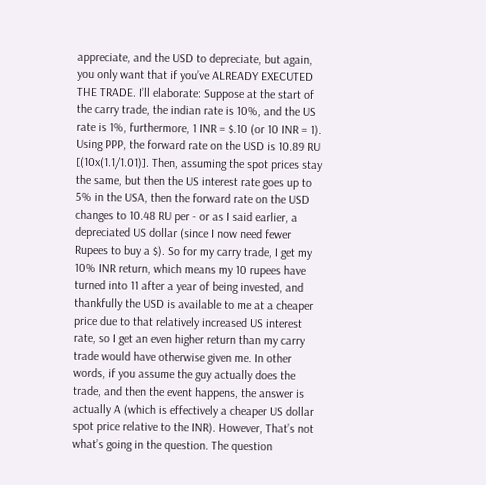appreciate, and the USD to depreciate, but again, you only want that if you’ve ALREADY EXECUTED THE TRADE. I’ll elaborate: Suppose at the start of the carry trade, the indian rate is 10%, and the US rate is 1%, furthermore, 1 INR = $.10 (or 10 INR = 1). Using PPP, the forward rate on the USD is 10.89 RU [(10x(1.1/1.01)]. Then, assuming the spot prices stay the same, but then the US interest rate goes up to 5% in the USA, then the forward rate on the USD changes to 10.48 RU per - or as I said earlier, a depreciated US dollar (since I now need fewer Rupees to buy a $). So for my carry trade, I get my 10% INR return, which means my 10 rupees have turned into 11 after a year of being invested, and thankfully the USD is available to me at a cheaper price due to that relatively increased US interest rate, so I get an even higher return than my carry trade would have otherwise given me. In other words, if you assume the guy actually does the trade, and then the event happens, the answer is actually A (which is effectively a cheaper US dollar spot price relative to the INR). However, That’s not what’s going in the question. The question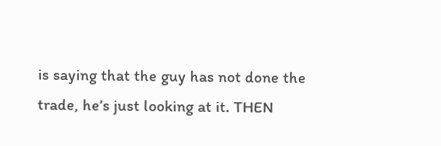is saying that the guy has not done the trade, he’s just looking at it. THEN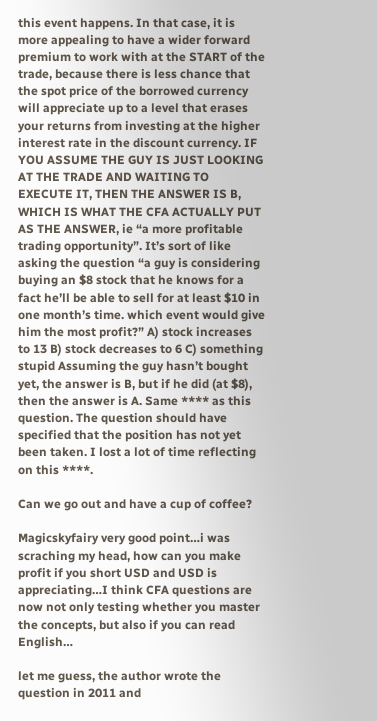this event happens. In that case, it is more appealing to have a wider forward premium to work with at the START of the trade, because there is less chance that the spot price of the borrowed currency will appreciate up to a level that erases your returns from investing at the higher interest rate in the discount currency. IF YOU ASSUME THE GUY IS JUST LOOKING AT THE TRADE AND WAITING TO EXECUTE IT, THEN THE ANSWER IS B, WHICH IS WHAT THE CFA ACTUALLY PUT AS THE ANSWER, ie “a more profitable trading opportunity”. It’s sort of like asking the question “a guy is considering buying an $8 stock that he knows for a fact he’ll be able to sell for at least $10 in one month’s time. which event would give him the most profit?” A) stock increases to 13 B) stock decreases to 6 C) something stupid Assuming the guy hasn’t bought yet, the answer is B, but if he did (at $8), then the answer is A. Same **** as this question. The question should have specified that the position has not yet been taken. I lost a lot of time reflecting on this ****.

Can we go out and have a cup of coffee?

Magicskyfairy very good point…i was scraching my head, how can you make profit if you short USD and USD is appreciating…I think CFA questions are now not only testing whether you master the concepts, but also if you can read English…

let me guess, the author wrote the question in 2011 and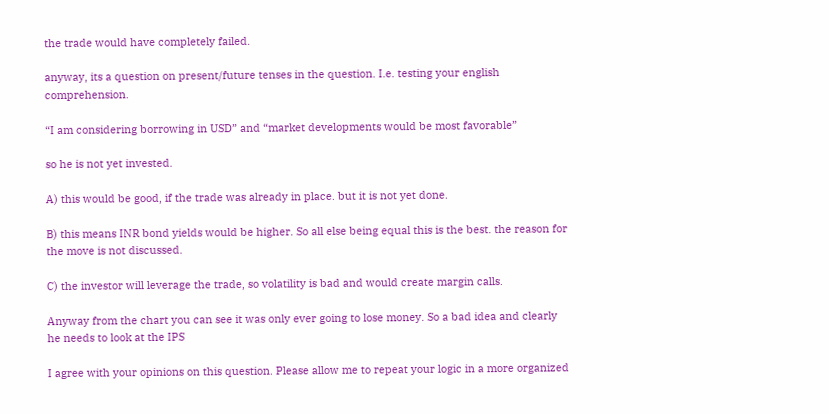the trade would have completely failed.

anyway, its a question on present/future tenses in the question. I.e. testing your english comprehension.

“I am considering borrowing in USD” and “market developments would be most favorable”

so he is not yet invested.

A) this would be good, if the trade was already in place. but it is not yet done.

B) this means INR bond yields would be higher. So all else being equal this is the best. the reason for the move is not discussed.

C) the investor will leverage the trade, so volatility is bad and would create margin calls.

Anyway from the chart you can see it was only ever going to lose money. So a bad idea and clearly he needs to look at the IPS

I agree with your opinions on this question. Please allow me to repeat your logic in a more organized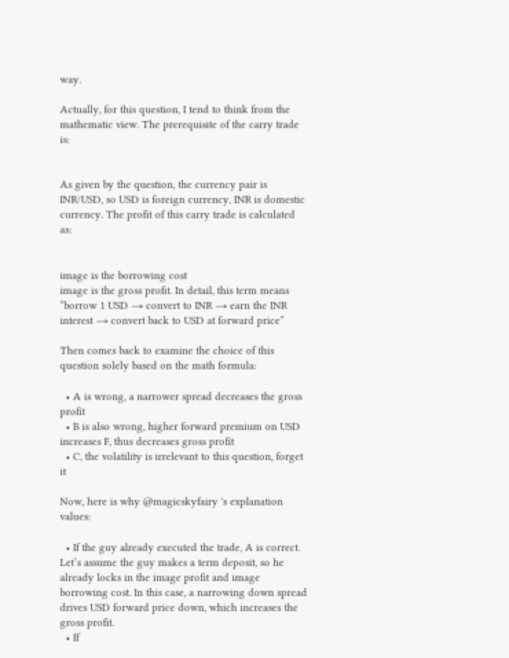way.

Actually, for this question, I tend to think from the mathematic view. The prerequisite of the carry trade is:


As given by the question, the currency pair is INR/USD, so USD is foreign currency, INR is domestic currency. The profit of this carry trade is calculated as:


image is the borrowing cost
image is the gross profit. In detail, this term means “borrow 1 USD → convert to INR → earn the INR interest → convert back to USD at forward price”

Then comes back to examine the choice of this question solely based on the math formula:

  • A is wrong, a narrower spread decreases the gross profit
  • B is also wrong, higher forward premium on USD increases F, thus decreases gross profit
  • C, the volatility is irrelevant to this question, forget it

Now, here is why @magicskyfairy 's explanation values:

  • If the guy already executed the trade, A is correct. Let’s assume the guy makes a term deposit, so he already locks in the image profit and image borrowing cost. In this case, a narrowing down spread drives USD forward price down, which increases the gross profit.
  • If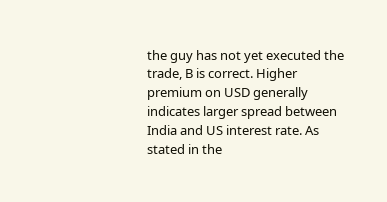the guy has not yet executed the trade, B is correct. Higher premium on USD generally indicates larger spread between India and US interest rate. As stated in the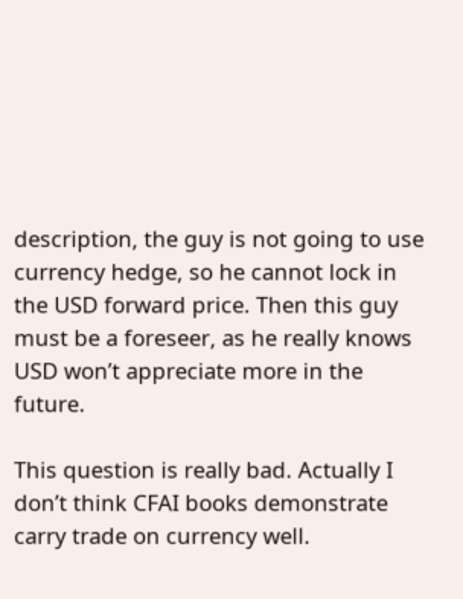description, the guy is not going to use currency hedge, so he cannot lock in the USD forward price. Then this guy must be a foreseer, as he really knows USD won’t appreciate more in the future.

This question is really bad. Actually I don’t think CFAI books demonstrate carry trade on currency well.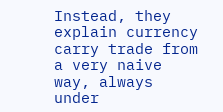Instead, they explain currency carry trade from a very naive way, always under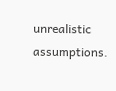unrealistic assumptions.